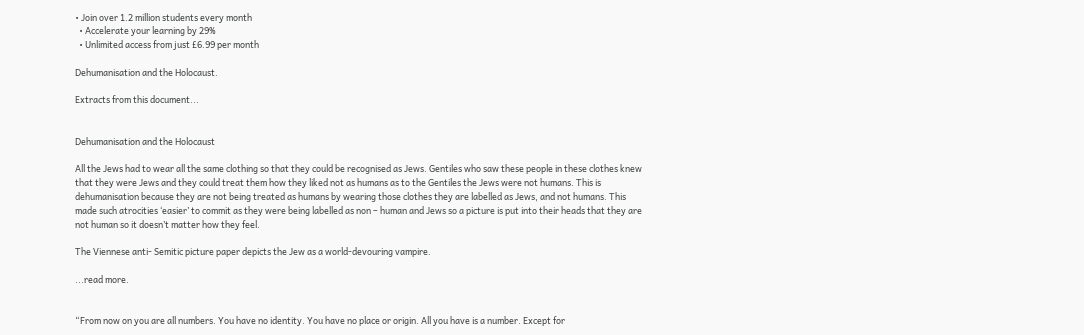• Join over 1.2 million students every month
  • Accelerate your learning by 29%
  • Unlimited access from just £6.99 per month

Dehumanisation and the Holocaust.

Extracts from this document...


Dehumanisation and the Holocaust

All the Jews had to wear all the same clothing so that they could be recognised as Jews. Gentiles who saw these people in these clothes knew that they were Jews and they could treat them how they liked not as humans as to the Gentiles the Jews were not humans. This is dehumanisation because they are not being treated as humans by wearing those clothes they are labelled as Jews, and not humans. This made such atrocities ‘easier’ to commit as they were being labelled as non – human and Jews so a picture is put into their heads that they are not human so it doesn’t matter how they feel.

The Viennese anti- Semitic picture paper depicts the Jew as a world-devouring vampire.

...read more.


“From now on you are all numbers. You have no identity. You have no place or origin. All you have is a number. Except for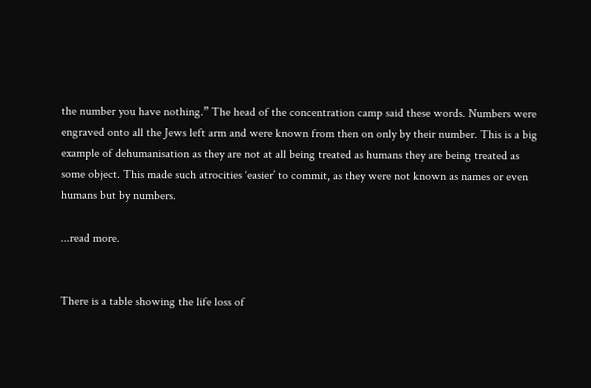the number you have nothing.” The head of the concentration camp said these words. Numbers were engraved onto all the Jews left arm and were known from then on only by their number. This is a big example of dehumanisation as they are not at all being treated as humans they are being treated as some object. This made such atrocities ‘easier’ to commit, as they were not known as names or even humans but by numbers.

...read more.


There is a table showing the life loss of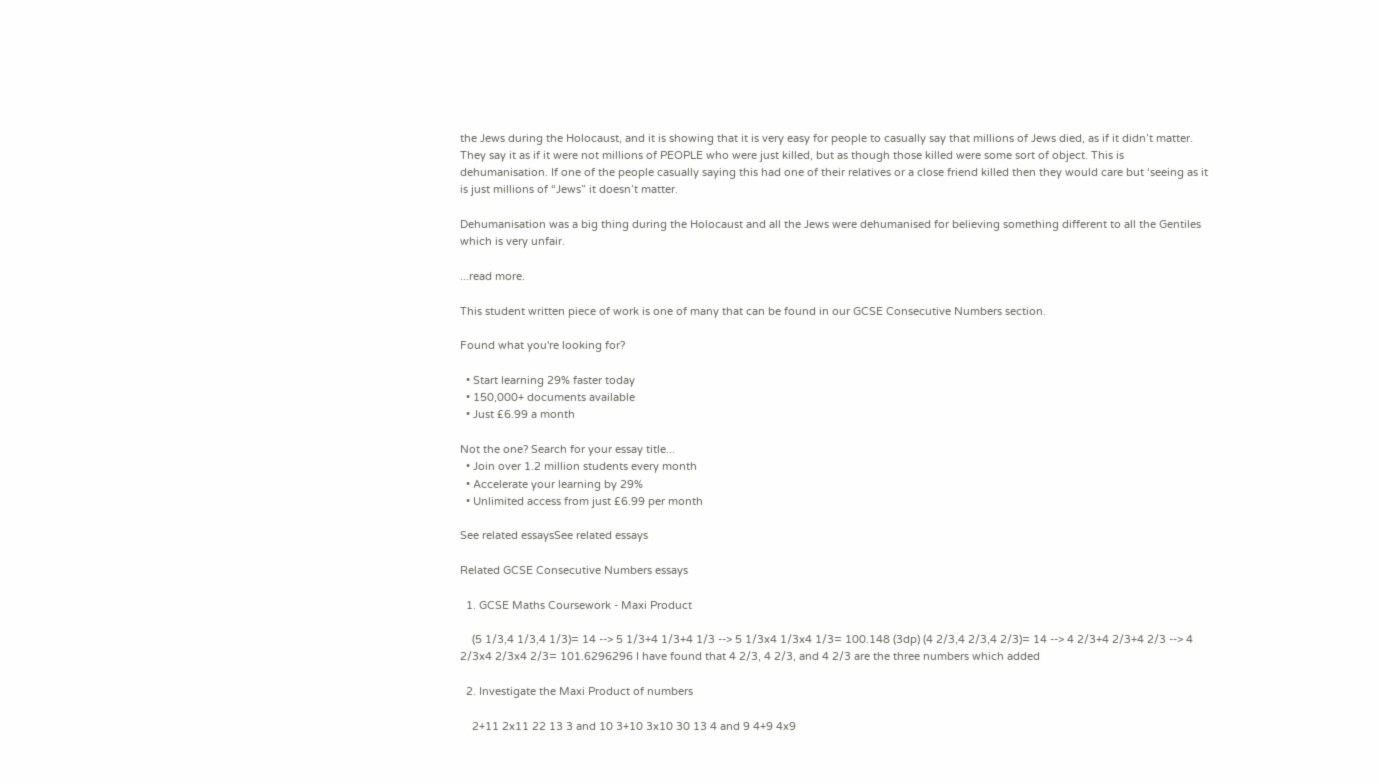the Jews during the Holocaust, and it is showing that it is very easy for people to casually say that millions of Jews died, as if it didn’t matter. They say it as if it were not millions of PEOPLE who were just killed, but as though those killed were some sort of object. This is dehumanisation. If one of the people casually saying this had one of their relatives or a close friend killed then they would care but ‘seeing as it is just millions of “Jews” it doesn’t matter.

Dehumanisation was a big thing during the Holocaust and all the Jews were dehumanised for believing something different to all the Gentiles which is very unfair.

...read more.

This student written piece of work is one of many that can be found in our GCSE Consecutive Numbers section.

Found what you're looking for?

  • Start learning 29% faster today
  • 150,000+ documents available
  • Just £6.99 a month

Not the one? Search for your essay title...
  • Join over 1.2 million students every month
  • Accelerate your learning by 29%
  • Unlimited access from just £6.99 per month

See related essaysSee related essays

Related GCSE Consecutive Numbers essays

  1. GCSE Maths Coursework - Maxi Product

    (5 1/3,4 1/3,4 1/3)= 14 --> 5 1/3+4 1/3+4 1/3 --> 5 1/3x4 1/3x4 1/3= 100.148 (3dp) (4 2/3,4 2/3,4 2/3)= 14 --> 4 2/3+4 2/3+4 2/3 --> 4 2/3x4 2/3x4 2/3= 101.6296296 I have found that 4 2/3, 4 2/3, and 4 2/3 are the three numbers which added

  2. Investigate the Maxi Product of numbers

    2+11 2x11 22 13 3 and 10 3+10 3x10 30 13 4 and 9 4+9 4x9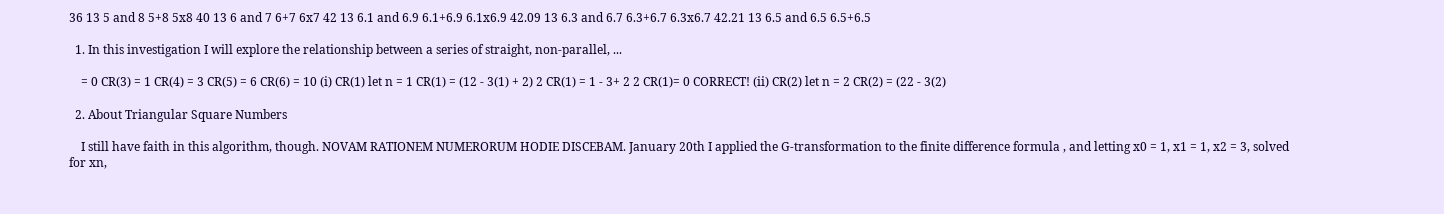36 13 5 and 8 5+8 5x8 40 13 6 and 7 6+7 6x7 42 13 6.1 and 6.9 6.1+6.9 6.1x6.9 42.09 13 6.3 and 6.7 6.3+6.7 6.3x6.7 42.21 13 6.5 and 6.5 6.5+6.5

  1. In this investigation I will explore the relationship between a series of straight, non-parallel, ...

    = 0 CR(3) = 1 CR(4) = 3 CR(5) = 6 CR(6) = 10 (i) CR(1) let n = 1 CR(1) = (12 - 3(1) + 2) 2 CR(1) = 1 - 3+ 2 2 CR(1)= 0 CORRECT! (ii) CR(2) let n = 2 CR(2) = (22 - 3(2)

  2. About Triangular Square Numbers

    I still have faith in this algorithm, though. NOVAM RATIONEM NUMERORUM HODIE DISCEBAM. January 20th I applied the G-transformation to the finite difference formula , and letting x0 = 1, x1 = 1, x2 = 3, solved for xn,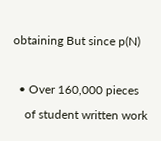obtaining But since p(N)

  • Over 160,000 pieces
    of student written work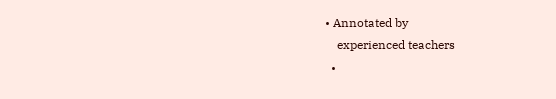• Annotated by
    experienced teachers
  •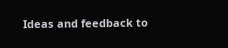Ideas and feedback to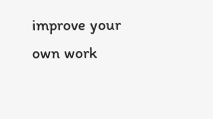improve your own work